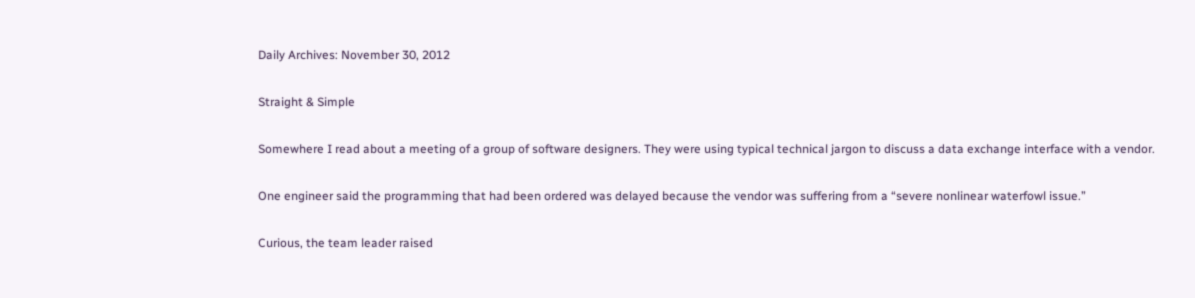Daily Archives: November 30, 2012

Straight & Simple

Somewhere I read about a meeting of a group of software designers. They were using typical technical jargon to discuss a data exchange interface with a vendor.

One engineer said the programming that had been ordered was delayed because the vendor was suffering from a “severe nonlinear waterfowl issue.”

Curious, the team leader raised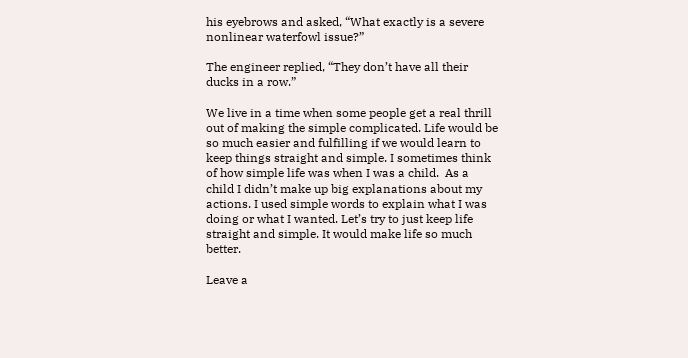his eyebrows and asked, “What exactly is a severe nonlinear waterfowl issue?”

The engineer replied, “They don’t have all their ducks in a row.”

We live in a time when some people get a real thrill out of making the simple complicated. Life would be so much easier and fulfilling if we would learn to keep things straight and simple. I sometimes think of how simple life was when I was a child.  As a child I didn’t make up big explanations about my actions. I used simple words to explain what I was doing or what I wanted. Let’s try to just keep life straight and simple. It would make life so much better.

Leave a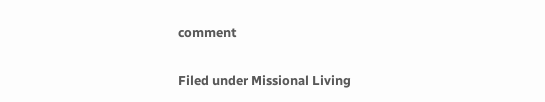comment

Filed under Missional Living